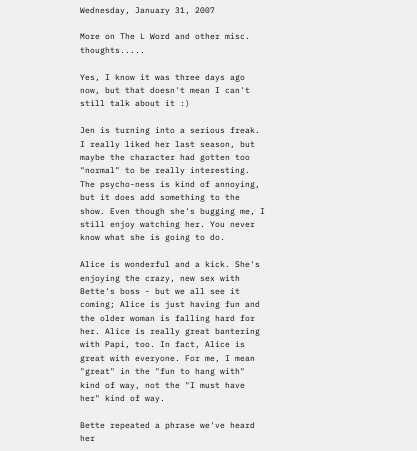Wednesday, January 31, 2007

More on The L Word and other misc. thoughts.....

Yes, I know it was three days ago now, but that doesn't mean I can't still talk about it :)

Jen is turning into a serious freak. I really liked her last season, but maybe the character had gotten too "normal" to be really interesting. The psycho-ness is kind of annoying, but it does add something to the show. Even though she's bugging me, I still enjoy watching her. You never know what she is going to do.

Alice is wonderful and a kick. She's enjoying the crazy, new sex with Bette's boss - but we all see it coming; Alice is just having fun and the older woman is falling hard for her. Alice is really great bantering with Papi, too. In fact, Alice is great with everyone. For me, I mean "great" in the "fun to hang with" kind of way, not the "I must have her" kind of way.

Bette repeated a phrase we've heard her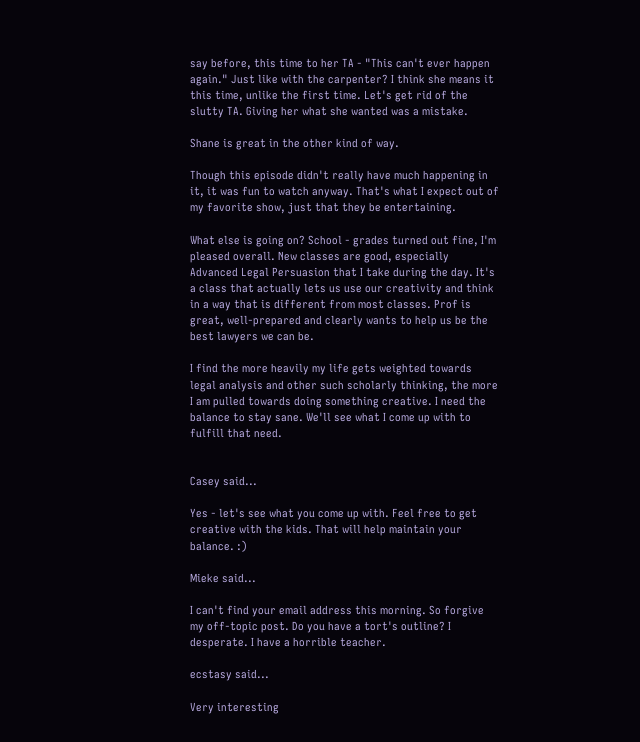say before, this time to her TA - "This can't ever happen again." Just like with the carpenter? I think she means it this time, unlike the first time. Let's get rid of the slutty TA. Giving her what she wanted was a mistake.

Shane is great in the other kind of way.

Though this episode didn't really have much happening in it, it was fun to watch anyway. That's what I expect out of my favorite show, just that they be entertaining.

What else is going on? School - grades turned out fine, I'm pleased overall. New classes are good, especially Advanced Legal Persuasion that I take during the day. It's a class that actually lets us use our creativity and think in a way that is different from most classes. Prof is great, well-prepared and clearly wants to help us be the best lawyers we can be.

I find the more heavily my life gets weighted towards legal analysis and other such scholarly thinking, the more I am pulled towards doing something creative. I need the balance to stay sane. We'll see what I come up with to fulfill that need.


Casey said...

Yes - let's see what you come up with. Feel free to get creative with the kids. That will help maintain your balance. :)

Mieke said...

I can't find your email address this morning. So forgive my off-topic post. Do you have a tort's outline? I desperate. I have a horrible teacher.

ecstasy said...

Very interesting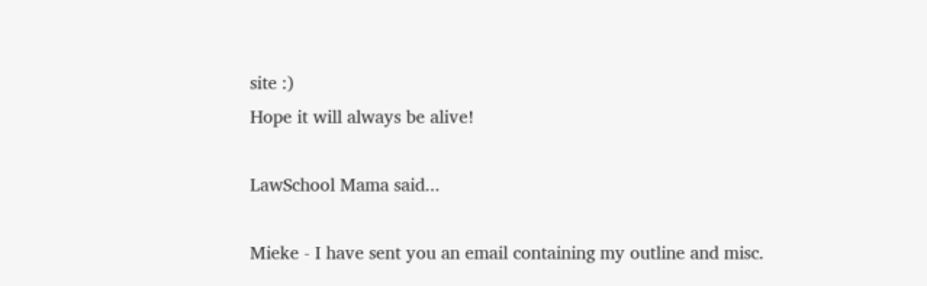site :)
Hope it will always be alive!

LawSchool Mama said...

Mieke - I have sent you an email containing my outline and misc.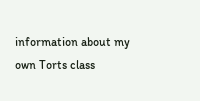information about my own Torts class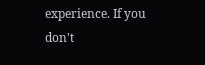experience. If you don't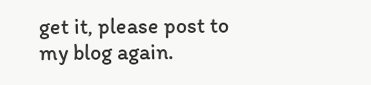get it, please post to my blog again.